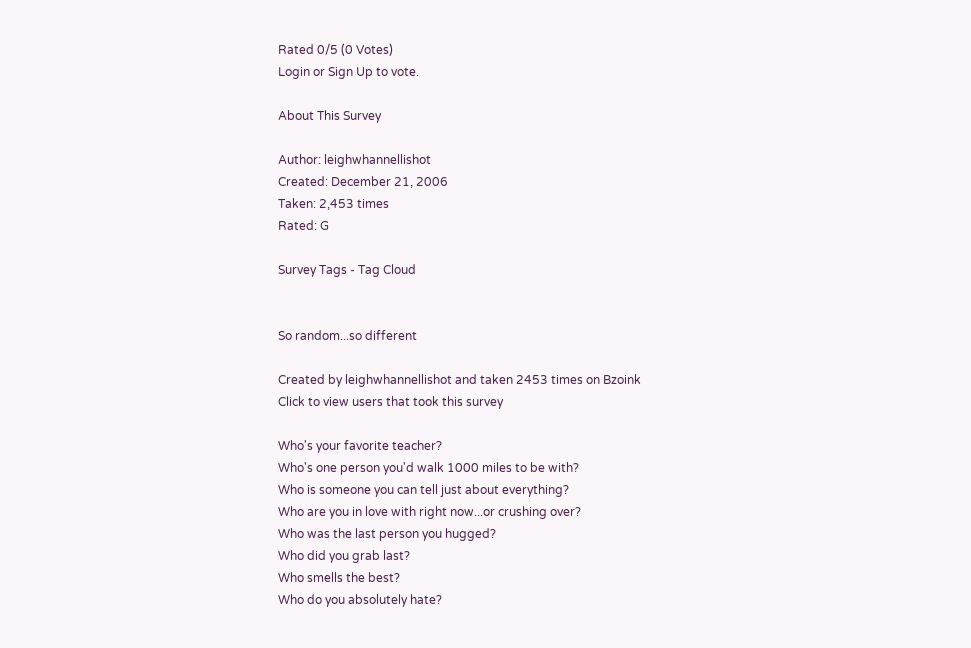Rated 0/5 (0 Votes)
Login or Sign Up to vote.

About This Survey

Author: leighwhannellishot
Created: December 21, 2006
Taken: 2,453 times
Rated: G

Survey Tags - Tag Cloud


So random...so different

Created by leighwhannellishot and taken 2453 times on Bzoink
Click to view users that took this survey

Who's your favorite teacher?
Who's one person you'd walk 1000 miles to be with?
Who is someone you can tell just about everything?
Who are you in love with right now...or crushing over?
Who was the last person you hugged?
Who did you grab last?
Who smells the best?
Who do you absolutely hate?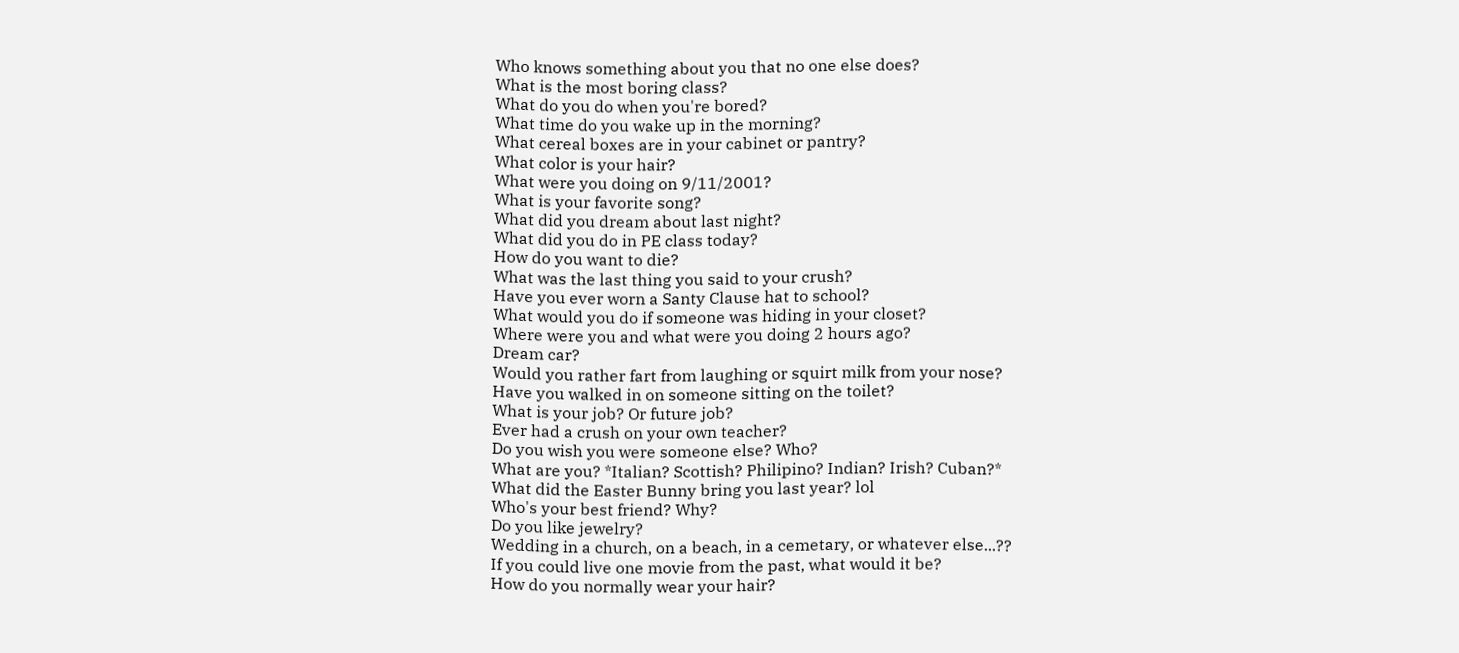Who knows something about you that no one else does?
What is the most boring class?
What do you do when you're bored?
What time do you wake up in the morning?
What cereal boxes are in your cabinet or pantry?
What color is your hair?
What were you doing on 9/11/2001?
What is your favorite song?
What did you dream about last night?
What did you do in PE class today?
How do you want to die?
What was the last thing you said to your crush?
Have you ever worn a Santy Clause hat to school?
What would you do if someone was hiding in your closet?
Where were you and what were you doing 2 hours ago?
Dream car?
Would you rather fart from laughing or squirt milk from your nose?
Have you walked in on someone sitting on the toilet?
What is your job? Or future job?
Ever had a crush on your own teacher?
Do you wish you were someone else? Who?
What are you? *Italian? Scottish? Philipino? Indian? Irish? Cuban?*
What did the Easter Bunny bring you last year? lol
Who's your best friend? Why?
Do you like jewelry?
Wedding in a church, on a beach, in a cemetary, or whatever else...??
If you could live one movie from the past, what would it be?
How do you normally wear your hair?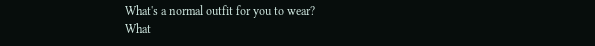What's a normal outfit for you to wear?
What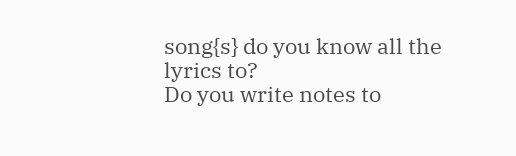song{s} do you know all the lyrics to?
Do you write notes to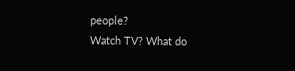people?
Watch TV? What do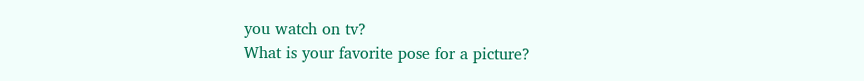you watch on tv?
What is your favorite pose for a picture?